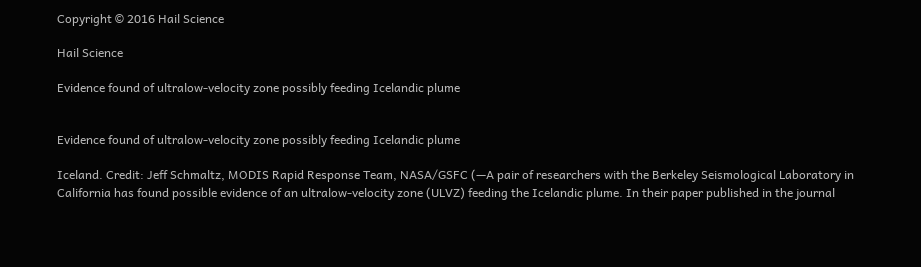Copyright © 2016 Hail Science

Hail Science

Evidence found of ultralow-velocity zone possibly feeding Icelandic plume


Evidence found of ultralow-velocity zone possibly feeding Icelandic plume

Iceland. Credit: Jeff Schmaltz, MODIS Rapid Response Team, NASA/GSFC (—A pair of researchers with the Berkeley Seismological Laboratory in California has found possible evidence of an ultralow-velocity zone (ULVZ) feeding the Icelandic plume. In their paper published in the journal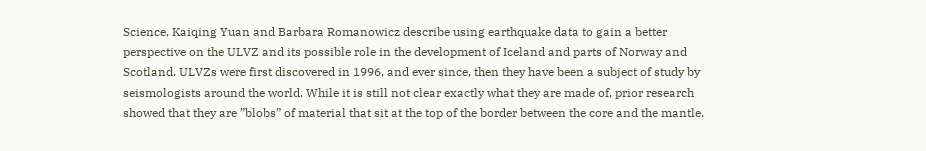Science, Kaiqing Yuan and Barbara Romanowicz describe using earthquake data to gain a better perspective on the ULVZ and its possible role in the development of Iceland and parts of Norway and Scotland. ULVZs were first discovered in 1996, and ever since, then they have been a subject of study by seismologists around the world. While it is still not clear exactly what they are made of, prior research showed that they are ”blobs” of material that sit at the top of the border between the core and the mantle.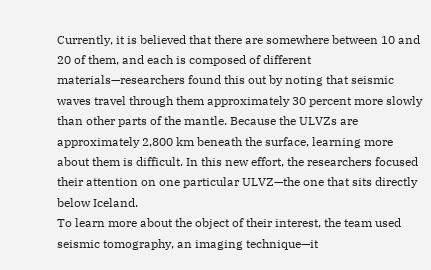Currently, it is believed that there are somewhere between 10 and 20 of them, and each is composed of different materials—researchers found this out by noting that seismic waves travel through them approximately 30 percent more slowly than other parts of the mantle. Because the ULVZs are approximately 2,800 km beneath the surface, learning more about them is difficult. In this new effort, the researchers focused their attention on one particular ULVZ—the one that sits directly below Iceland.
To learn more about the object of their interest, the team used seismic tomography, an imaging technique—it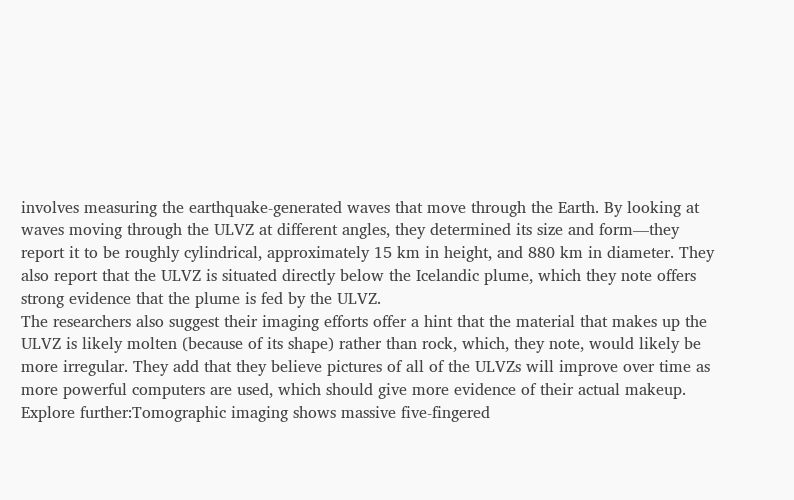involves measuring the earthquake-generated waves that move through the Earth. By looking at waves moving through the ULVZ at different angles, they determined its size and form—they report it to be roughly cylindrical, approximately 15 km in height, and 880 km in diameter. They also report that the ULVZ is situated directly below the Icelandic plume, which they note offers strong evidence that the plume is fed by the ULVZ.
The researchers also suggest their imaging efforts offer a hint that the material that makes up the ULVZ is likely molten (because of its shape) rather than rock, which, they note, would likely be more irregular. They add that they believe pictures of all of the ULVZs will improve over time as more powerful computers are used, which should give more evidence of their actual makeup.
Explore further:Tomographic imaging shows massive five-fingered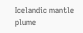Icelandic mantle plume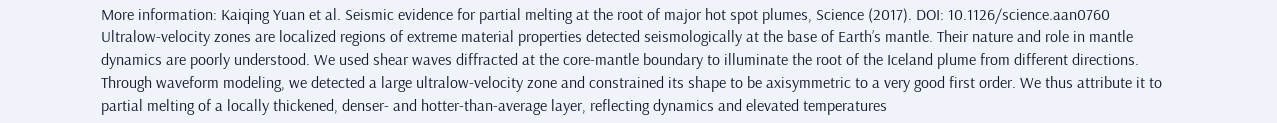More information: Kaiqing Yuan et al. Seismic evidence for partial melting at the root of major hot spot plumes, Science (2017). DOI: 10.1126/science.aan0760
Ultralow-velocity zones are localized regions of extreme material properties detected seismologically at the base of Earth’s mantle. Their nature and role in mantle dynamics are poorly understood. We used shear waves diffracted at the core-mantle boundary to illuminate the root of the Iceland plume from different directions. Through waveform modeling, we detected a large ultralow-velocity zone and constrained its shape to be axisymmetric to a very good first order. We thus attribute it to partial melting of a locally thickened, denser- and hotter-than-average layer, reflecting dynamics and elevated temperatures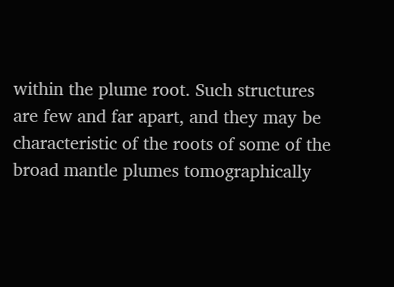within the plume root. Such structures are few and far apart, and they may be characteristic of the roots of some of the broad mantle plumes tomographically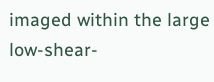imaged within the large low-shear-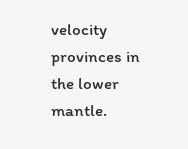velocity provinces in the lower mantle.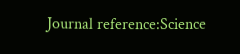Journal reference:Science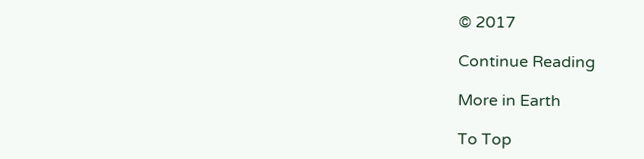© 2017

Continue Reading

More in Earth

To Top